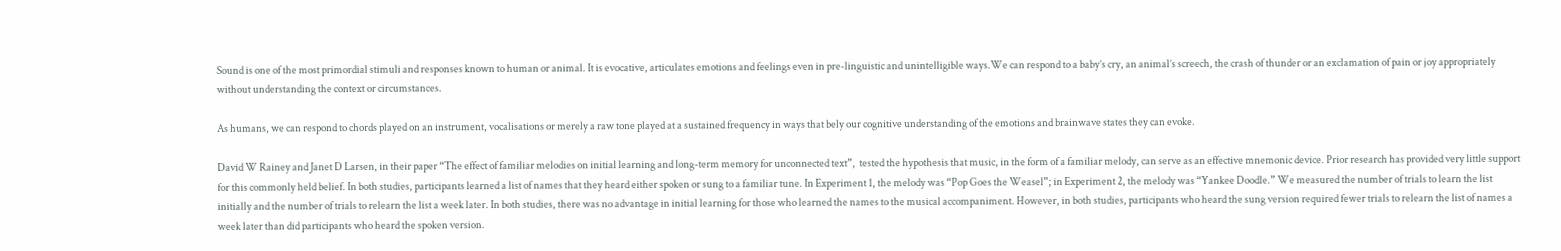Sound is one of the most primordial stimuli and responses known to human or animal. It is evocative, articulates emotions and feelings even in pre-linguistic and unintelligible ways.We can respond to a baby’s cry, an animal’s screech, the crash of thunder or an exclamation of pain or joy appropriately without understanding the context or circumstances.

As humans, we can respond to chords played on an instrument, vocalisations or merely a raw tone played at a sustained frequency in ways that bely our cognitive understanding of the emotions and brainwave states they can evoke.

David W Rainey and Janet D Larsen, in their paper “The effect of familiar melodies on initial learning and long-term memory for unconnected text”,  tested the hypothesis that music, in the form of a familiar melody, can serve as an effective mnemonic device. Prior research has provided very little support for this commonly held belief. In both studies, participants learned a list of names that they heard either spoken or sung to a familiar tune. In Experiment 1, the melody was “Pop Goes the Weasel”; in Experiment 2, the melody was “Yankee Doodle.” We measured the number of trials to learn the list initially and the number of trials to relearn the list a week later. In both studies, there was no advantage in initial learning for those who learned the names to the musical accompaniment. However, in both studies, participants who heard the sung version required fewer trials to relearn the list of names a week later than did participants who heard the spoken version.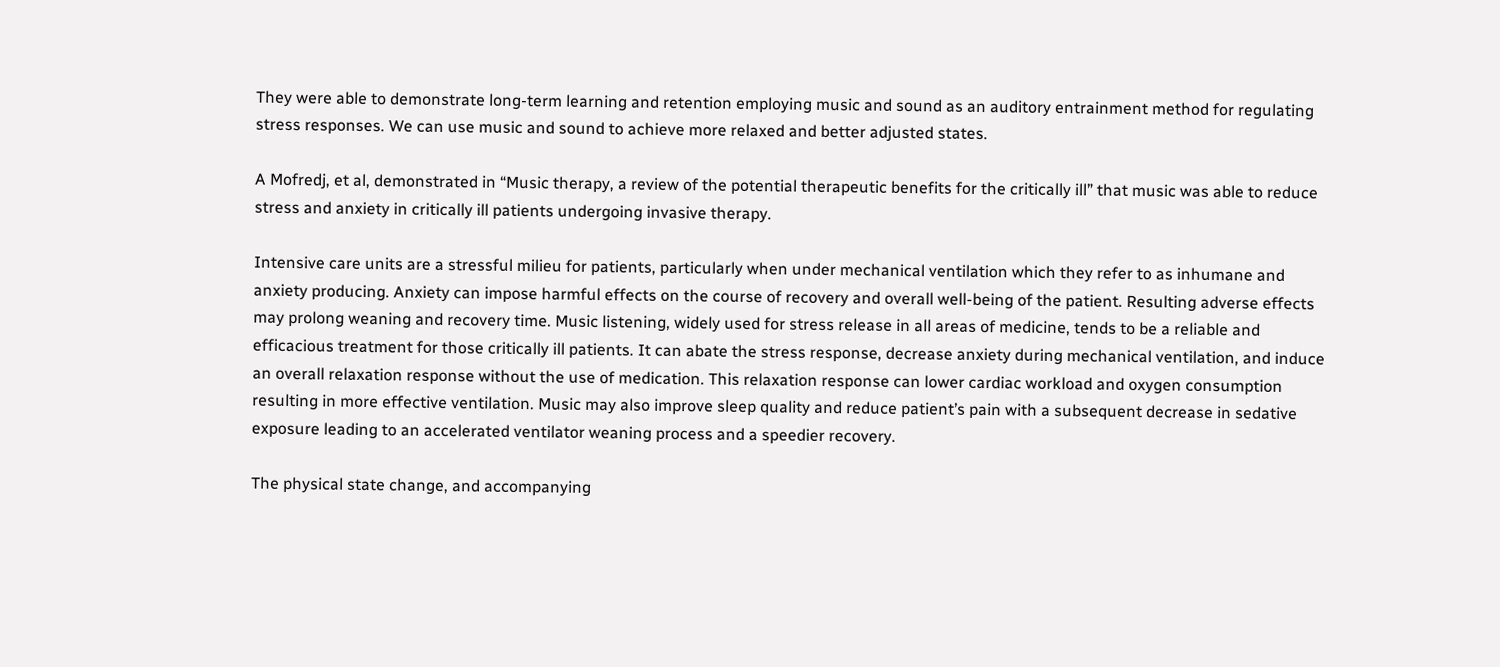They were able to demonstrate long-term learning and retention employing music and sound as an auditory entrainment method for regulating stress responses. We can use music and sound to achieve more relaxed and better adjusted states.

A Mofredj, et al, demonstrated in “Music therapy, a review of the potential therapeutic benefits for the critically ill” that music was able to reduce stress and anxiety in critically ill patients undergoing invasive therapy.

Intensive care units are a stressful milieu for patients, particularly when under mechanical ventilation which they refer to as inhumane and anxiety producing. Anxiety can impose harmful effects on the course of recovery and overall well-being of the patient. Resulting adverse effects may prolong weaning and recovery time. Music listening, widely used for stress release in all areas of medicine, tends to be a reliable and efficacious treatment for those critically ill patients. It can abate the stress response, decrease anxiety during mechanical ventilation, and induce an overall relaxation response without the use of medication. This relaxation response can lower cardiac workload and oxygen consumption resulting in more effective ventilation. Music may also improve sleep quality and reduce patient’s pain with a subsequent decrease in sedative exposure leading to an accelerated ventilator weaning process and a speedier recovery.

The physical state change, and accompanying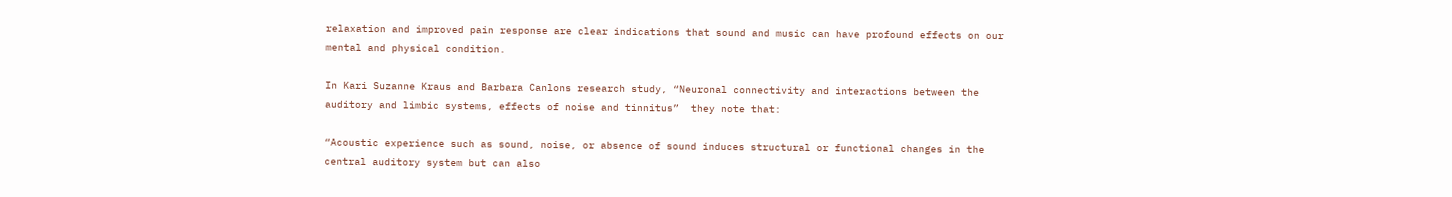relaxation and improved pain response are clear indications that sound and music can have profound effects on our mental and physical condition.

In Kari Suzanne Kraus and Barbara Canlons research study, “Neuronal connectivity and interactions between the auditory and limbic systems, effects of noise and tinnitus”  they note that:

“Acoustic experience such as sound, noise, or absence of sound induces structural or functional changes in the central auditory system but can also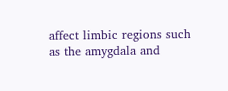affect limbic regions such as the amygdala and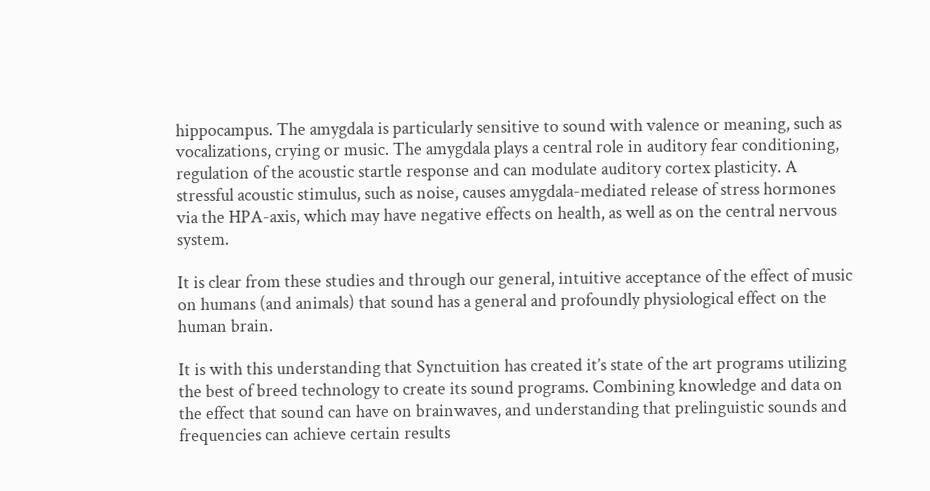hippocampus. The amygdala is particularly sensitive to sound with valence or meaning, such as vocalizations, crying or music. The amygdala plays a central role in auditory fear conditioning, regulation of the acoustic startle response and can modulate auditory cortex plasticity. A stressful acoustic stimulus, such as noise, causes amygdala-mediated release of stress hormones via the HPA-axis, which may have negative effects on health, as well as on the central nervous system.

It is clear from these studies and through our general, intuitive acceptance of the effect of music on humans (and animals) that sound has a general and profoundly physiological effect on the human brain.

It is with this understanding that Synctuition has created it’s state of the art programs utilizing the best of breed technology to create its sound programs. Combining knowledge and data on the effect that sound can have on brainwaves, and understanding that prelinguistic sounds and frequencies can achieve certain results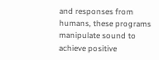and responses from humans, these programs manipulate sound to achieve positive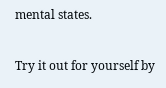mental states.

Try it out for yourself by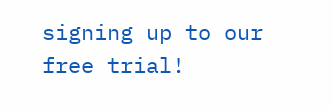signing up to our free trial!